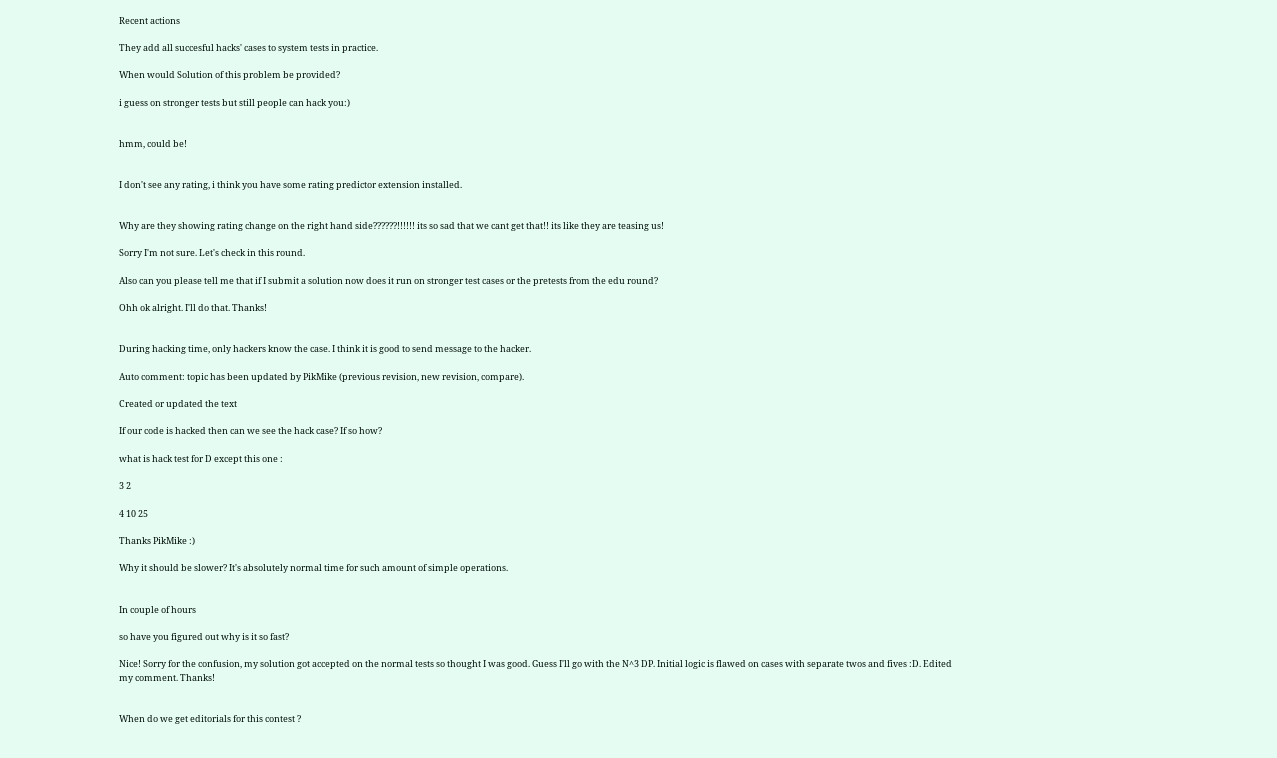Recent actions

They add all succesful hacks' cases to system tests in practice.

When would Solution of this problem be provided?

i guess on stronger tests but still people can hack you:)


hmm, could be!


I don't see any rating, i think you have some rating predictor extension installed.


Why are they showing rating change on the right hand side??????!!!!!! its so sad that we cant get that!! its like they are teasing us!

Sorry I'm not sure. Let's check in this round.

Also can you please tell me that if I submit a solution now does it run on stronger test cases or the pretests from the edu round?

Ohh ok alright. I'll do that. Thanks!


During hacking time, only hackers know the case. I think it is good to send message to the hacker.

Auto comment: topic has been updated by PikMike (previous revision, new revision, compare).

Created or updated the text

If our code is hacked then can we see the hack case? If so how?

what is hack test for D except this one :

3 2

4 10 25

Thanks PikMike :)

Why it should be slower? It's absolutely normal time for such amount of simple operations.


In couple of hours

so have you figured out why is it so fast?

Nice! Sorry for the confusion, my solution got accepted on the normal tests so thought I was good. Guess I'll go with the N^3 DP. Initial logic is flawed on cases with separate twos and fives :D. Edited my comment. Thanks!


When do we get editorials for this contest ?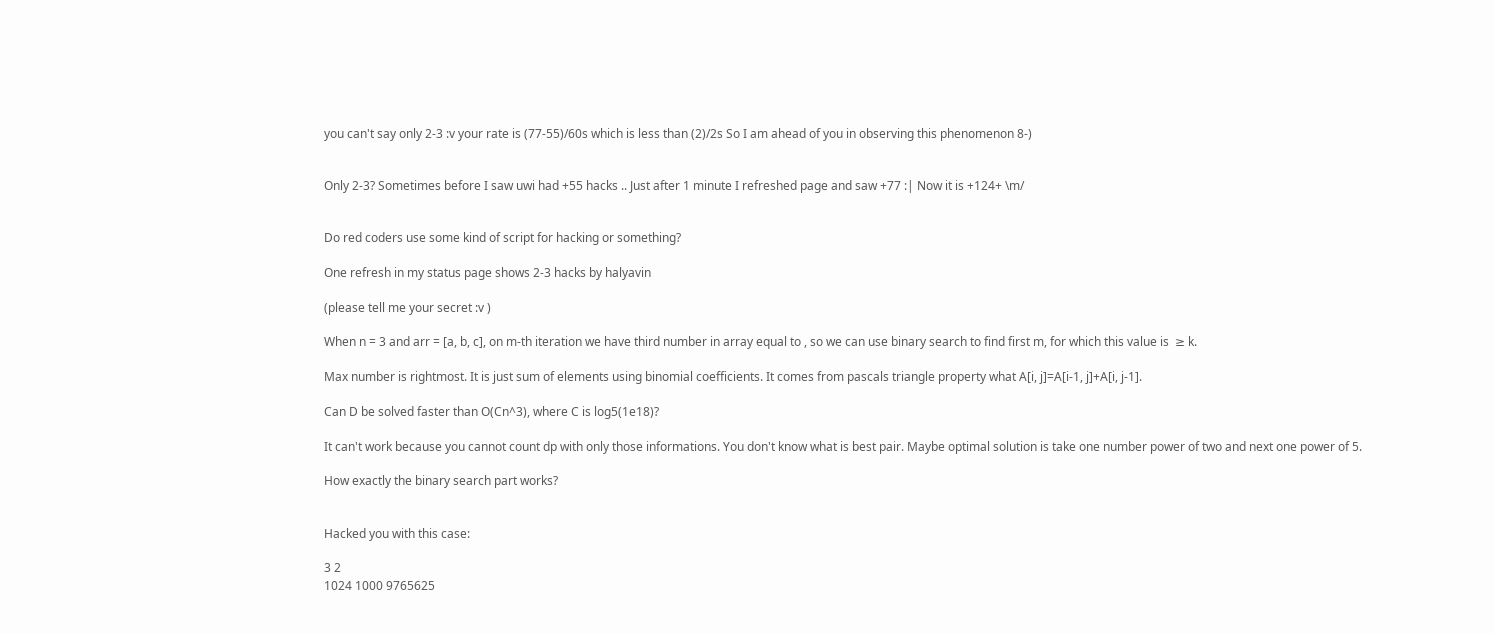you can't say only 2-3 :v your rate is (77-55)/60s which is less than (2)/2s So I am ahead of you in observing this phenomenon 8-)


Only 2-3? Sometimes before I saw uwi had +55 hacks .. Just after 1 minute I refreshed page and saw +77 :| Now it is +124+ \m/


Do red coders use some kind of script for hacking or something?

One refresh in my status page shows 2-3 hacks by halyavin

(please tell me your secret :v )

When n = 3 and arr = [a, b, c], on m-th iteration we have third number in array equal to , so we can use binary search to find first m, for which this value is  ≥ k.

Max number is rightmost. It is just sum of elements using binomial coefficients. It comes from pascals triangle property what A[i, j]=A[i-1, j]+A[i, j-1].

Can D be solved faster than O(Cn^3), where C is log5(1e18)?

It can't work because you cannot count dp with only those informations. You don't know what is best pair. Maybe optimal solution is take one number power of two and next one power of 5.

How exactly the binary search part works?


Hacked you with this case:

3 2
1024 1000 9765625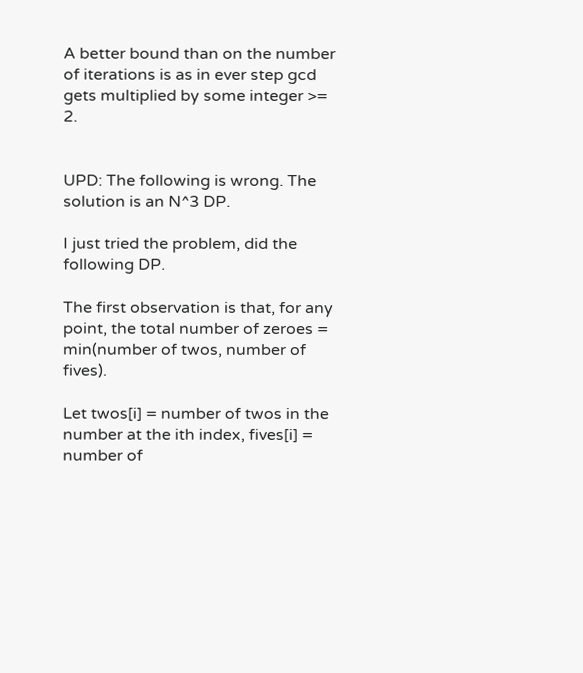A better bound than on the number of iterations is as in ever step gcd gets multiplied by some integer >= 2.


UPD: The following is wrong. The solution is an N^3 DP.

I just tried the problem, did the following DP.

The first observation is that, for any point, the total number of zeroes = min(number of twos, number of fives).

Let twos[i] = number of twos in the number at the ith index, fives[i] = number of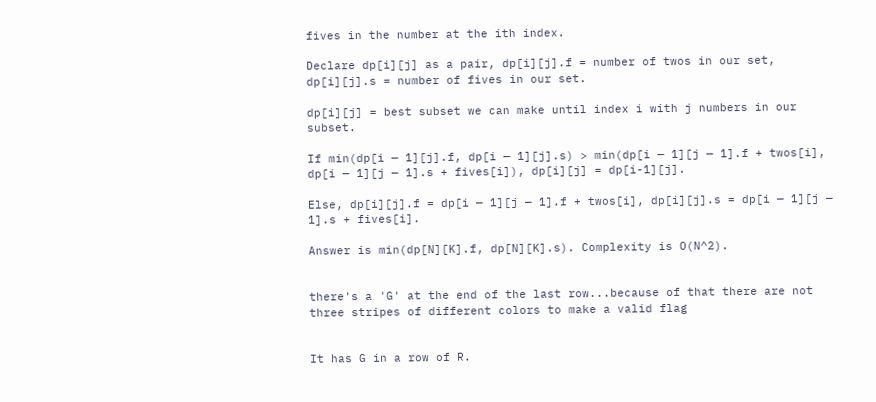fives in the number at the ith index.

Declare dp[i][j] as a pair, dp[i][j].f = number of twos in our set, dp[i][j].s = number of fives in our set.

dp[i][j] = best subset we can make until index i with j numbers in our subset.

If min(dp[i — 1][j].f, dp[i — 1][j].s) > min(dp[i — 1][j — 1].f + twos[i], dp[i — 1][j — 1].s + fives[i]), dp[i][j] = dp[i-1][j].

Else, dp[i][j].f = dp[i — 1][j — 1].f + twos[i], dp[i][j].s = dp[i — 1][j — 1].s + fives[i].

Answer is min(dp[N][K].f, dp[N][K].s). Complexity is O(N^2).


there's a 'G' at the end of the last row...because of that there are not three stripes of different colors to make a valid flag


It has G in a row of R.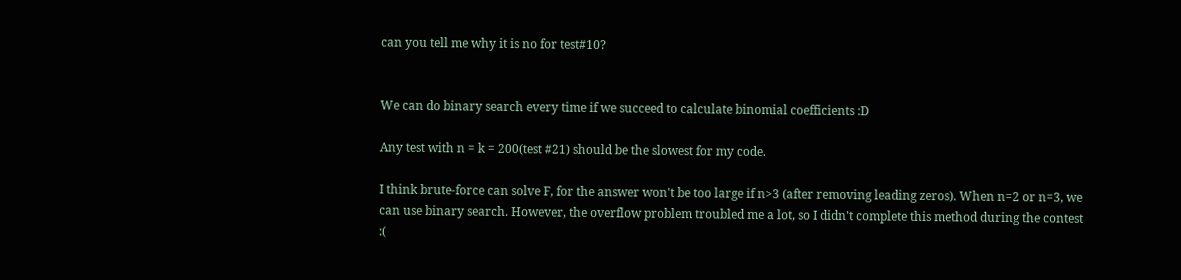can you tell me why it is no for test#10?


We can do binary search every time if we succeed to calculate binomial coefficients :D

Any test with n = k = 200(test #21) should be the slowest for my code.

I think brute-force can solve F, for the answer won't be too large if n>3 (after removing leading zeros). When n=2 or n=3, we can use binary search. However, the overflow problem troubled me a lot, so I didn't complete this method during the contest :(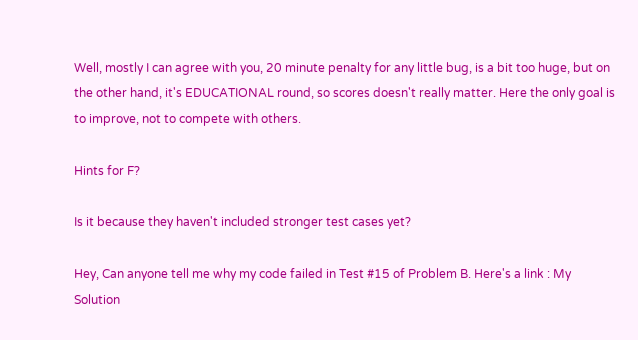Well, mostly I can agree with you, 20 minute penalty for any little bug, is a bit too huge, but on the other hand, it's EDUCATIONAL round, so scores doesn't really matter. Here the only goal is to improve, not to compete with others.

Hints for F?

Is it because they haven't included stronger test cases yet?

Hey, Can anyone tell me why my code failed in Test #15 of Problem B. Here's a link : My Solution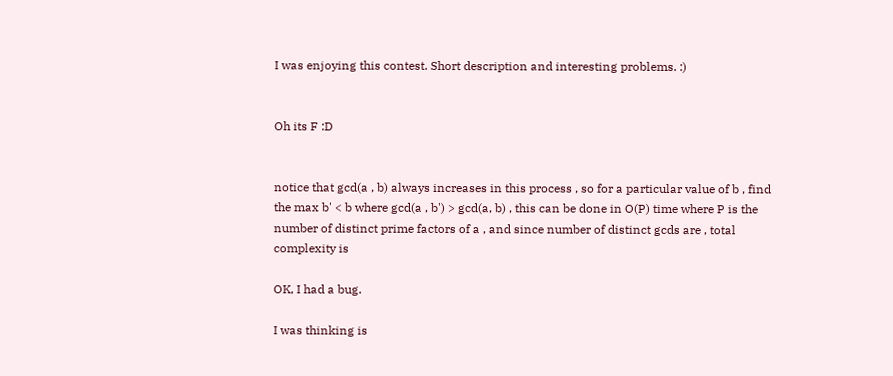I was enjoying this contest. Short description and interesting problems. :)


Oh its F :D


notice that gcd(a , b) always increases in this process , so for a particular value of b , find the max b' < b where gcd(a , b') > gcd(a, b) , this can be done in O(P) time where P is the number of distinct prime factors of a , and since number of distinct gcds are , total complexity is

OK, I had a bug.

I was thinking is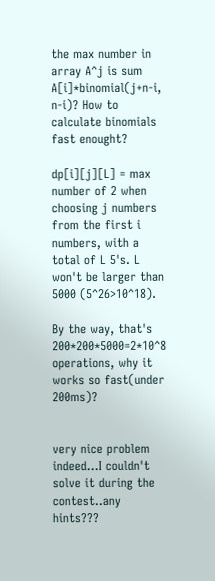the max number in array A^j is sum A[i]*binomial(j+n-i, n-i)? How to calculate binomials fast enought?

dp[i][j][L] = max number of 2 when choosing j numbers from the first i numbers, with a total of L 5's. L won't be larger than 5000 (5^26>10^18).

By the way, that's 200*200*5000=2*10^8 operations, why it works so fast(under 200ms)?


very nice problem indeed...I couldn't solve it during the contest..any hints???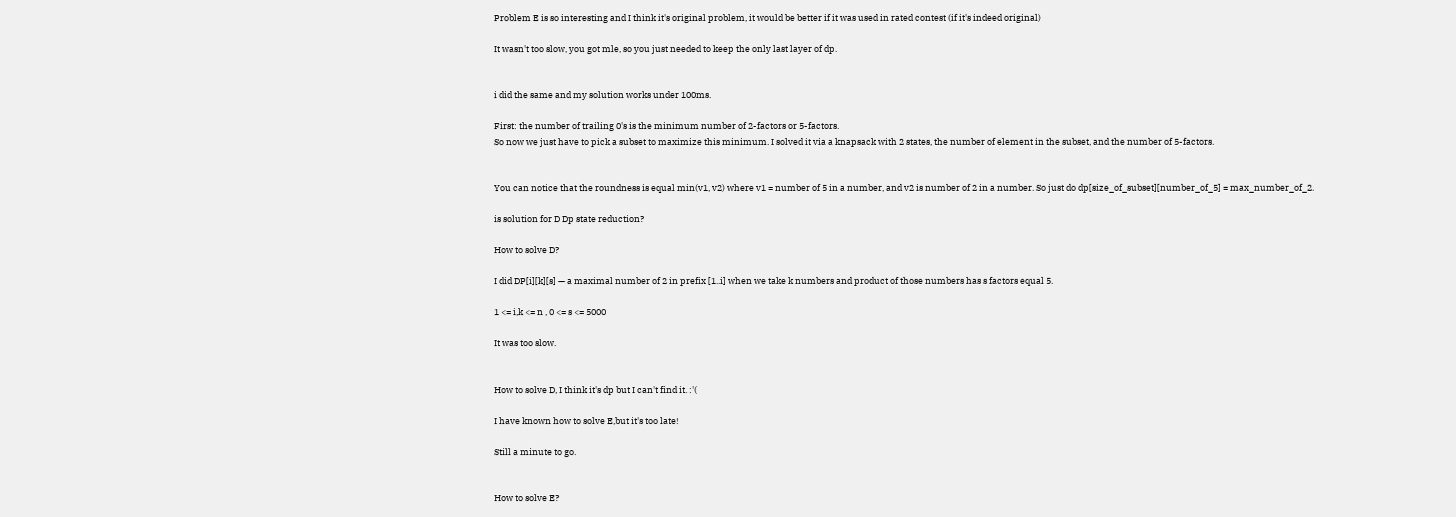Problem E is so interesting and I think it's original problem, it would be better if it was used in rated contest (if it's indeed original)

It wasn't too slow, you got mle, so you just needed to keep the only last layer of dp.


i did the same and my solution works under 100ms.

First: the number of trailing 0's is the minimum number of 2-factors or 5-factors.
So now we just have to pick a subset to maximize this minimum. I solved it via a knapsack with 2 states, the number of element in the subset, and the number of 5-factors.


You can notice that the roundness is equal min(v1, v2) where v1 = number of 5 in a number, and v2 is number of 2 in a number. So just do dp[size_of_subset][number_of_5] = max_number_of_2.

is solution for D Dp state reduction?

How to solve D?

I did DP[i][k][s] — a maximal number of 2 in prefix [1..i] when we take k numbers and product of those numbers has s factors equal 5.

1 <= i,k <= n , 0 <= s <= 5000

It was too slow.


How to solve D, I think it's dp but I can't find it. :'(

I have known how to solve E,but it's too late!

Still a minute to go.


How to solve E?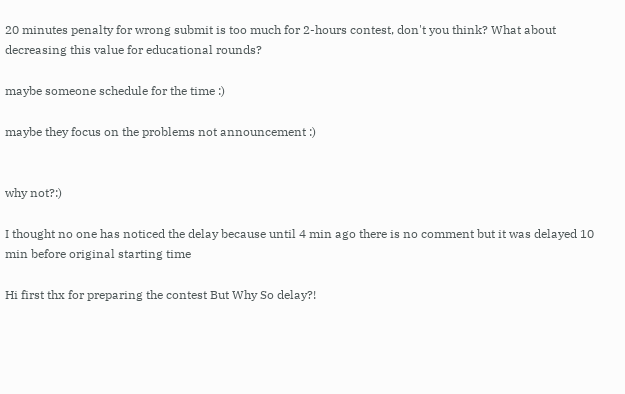20 minutes penalty for wrong submit is too much for 2-hours contest, don't you think? What about decreasing this value for educational rounds?

maybe someone schedule for the time :)

maybe they focus on the problems not announcement :)


why not?:)

I thought no one has noticed the delay because until 4 min ago there is no comment but it was delayed 10 min before original starting time

Hi first thx for preparing the contest But Why So delay?!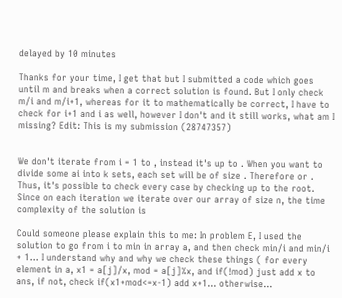delayed by 10 minutes

Thanks for your time, I get that but I submitted a code which goes until m and breaks when a correct solution is found. But I only check m/i and m/i+1, whereas for it to mathematically be correct, I have to check for i+1 and i as well, however I don't and it still works, what am I missing? Edit: This is my submission (28747357)


We don't iterate from i = 1 to , instead it's up to . When you want to divide some ai into k sets, each set will be of size . Therefore or . Thus, it's possible to check every case by checking up to the root. Since on each iteration we iterate over our array of size n, the time complexity of the solution is

Could someone please explain this to me: In problem E, I used the solution to go from i to min in array a, and then check min/i and min/i + 1... I understand why and why we check these things ( for every element in a, x1 = a[j]/x, mod = a[j]%x, and if(!mod) just add x to ans, if not, check if(x1+mod<=x-1) add x+1... otherwise...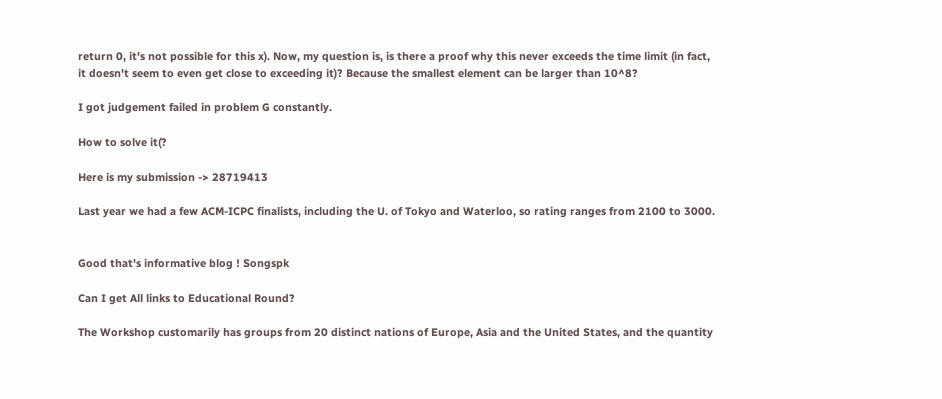return 0, it's not possible for this x). Now, my question is, is there a proof why this never exceeds the time limit (in fact, it doesn't seem to even get close to exceeding it)? Because the smallest element can be larger than 10^8?

I got judgement failed in problem G constantly.

How to solve it(?

Here is my submission -> 28719413

Last year we had a few ACM-ICPC finalists, including the U. of Tokyo and Waterloo, so rating ranges from 2100 to 3000.


Good that's informative blog ! Songspk

Can I get All links to Educational Round?

The Workshop customarily has groups from 20 distinct nations of Europe, Asia and the United States, and the quantity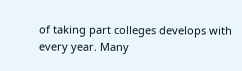of taking part colleges develops with every year. Many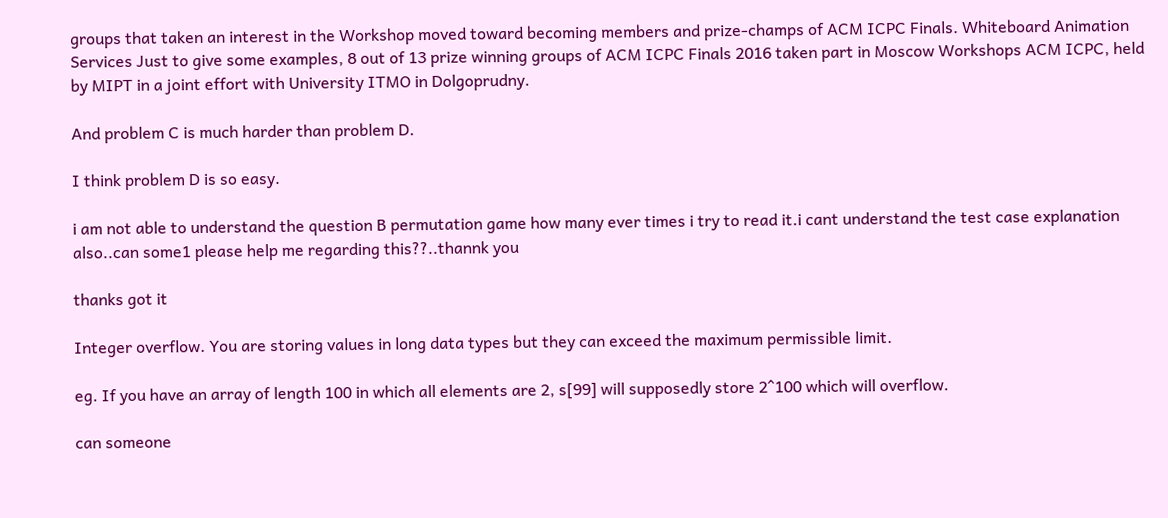groups that taken an interest in the Workshop moved toward becoming members and prize-champs of ACM ICPC Finals. Whiteboard Animation Services Just to give some examples, 8 out of 13 prize winning groups of ACM ICPC Finals 2016 taken part in Moscow Workshops ACM ICPC, held by MIPT in a joint effort with University ITMO in Dolgoprudny.

And problem C is much harder than problem D.

I think problem D is so easy.

i am not able to understand the question B permutation game how many ever times i try to read it.i cant understand the test case explanation also..can some1 please help me regarding this??..thannk you

thanks got it

Integer overflow. You are storing values in long data types but they can exceed the maximum permissible limit.

eg. If you have an array of length 100 in which all elements are 2, s[99] will supposedly store 2^100 which will overflow.

can someone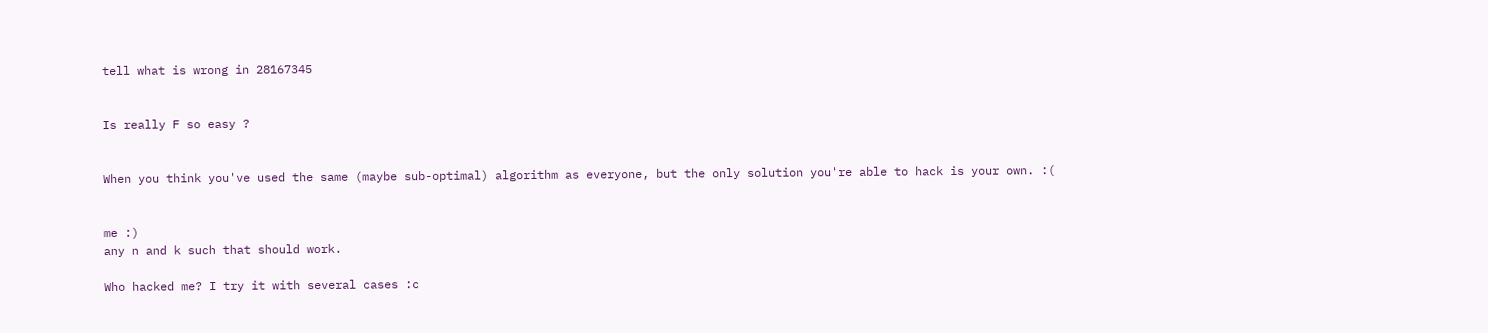tell what is wrong in 28167345


Is really F so easy ?


When you think you've used the same (maybe sub-optimal) algorithm as everyone, but the only solution you're able to hack is your own. :(


me :)
any n and k such that should work.

Who hacked me? I try it with several cases :c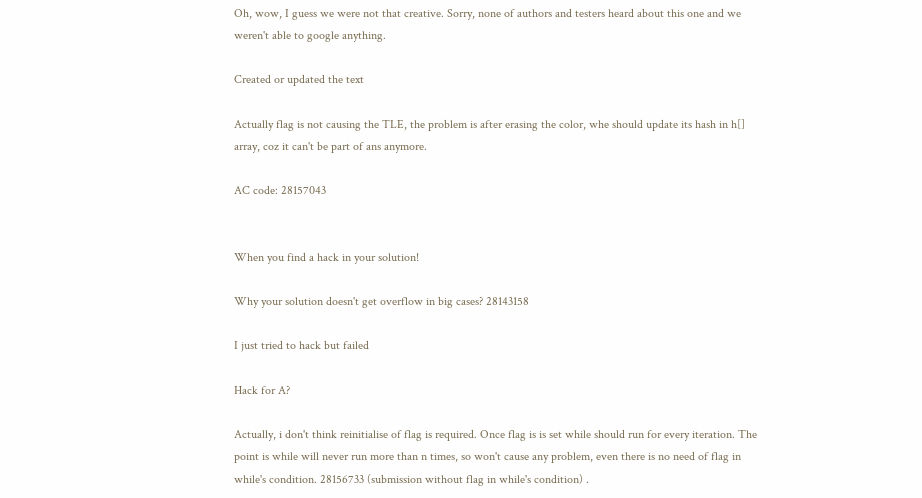Oh, wow, I guess we were not that creative. Sorry, none of authors and testers heard about this one and we weren't able to google anything.

Created or updated the text

Actually flag is not causing the TLE, the problem is after erasing the color, whe should update its hash in h[] array, coz it can't be part of ans anymore.

AC code: 28157043


When you find a hack in your solution!

Why your solution doesn't get overflow in big cases? 28143158

I just tried to hack but failed

Hack for A?

Actually, i don't think reinitialise of flag is required. Once flag is is set while should run for every iteration. The point is while will never run more than n times, so won't cause any problem, even there is no need of flag in while's condition. 28156733 (submission without flag in while's condition) .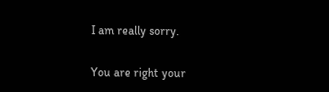I am really sorry.

You are right your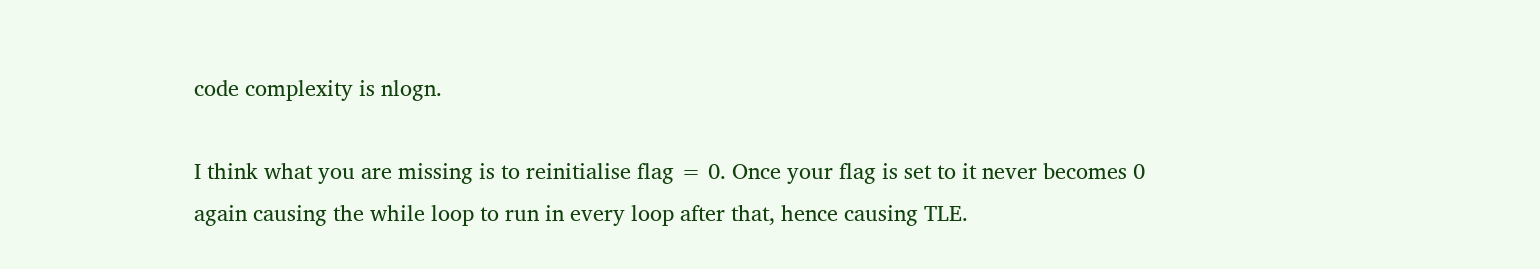code complexity is nlogn.

I think what you are missing is to reinitialise flag = 0. Once your flag is set to it never becomes 0 again causing the while loop to run in every loop after that, hence causing TLE.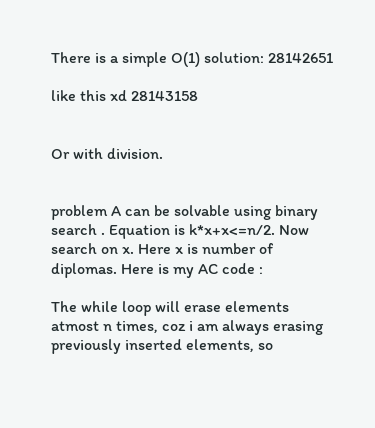There is a simple O(1) solution: 28142651

like this xd 28143158


Or with division.


problem A can be solvable using binary search . Equation is k*x+x<=n/2. Now search on x. Here x is number of diplomas. Here is my AC code :

The while loop will erase elements atmost n times, coz i am always erasing previously inserted elements, so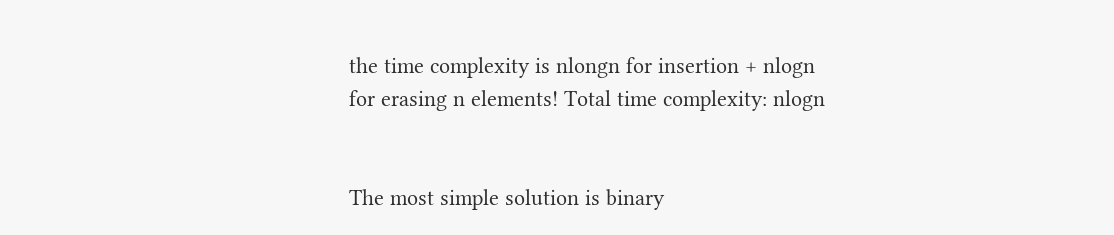the time complexity is nlongn for insertion + nlogn for erasing n elements! Total time complexity: nlogn


The most simple solution is binary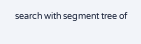search with segment tree of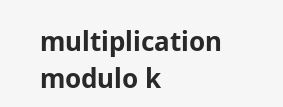multiplication modulo k